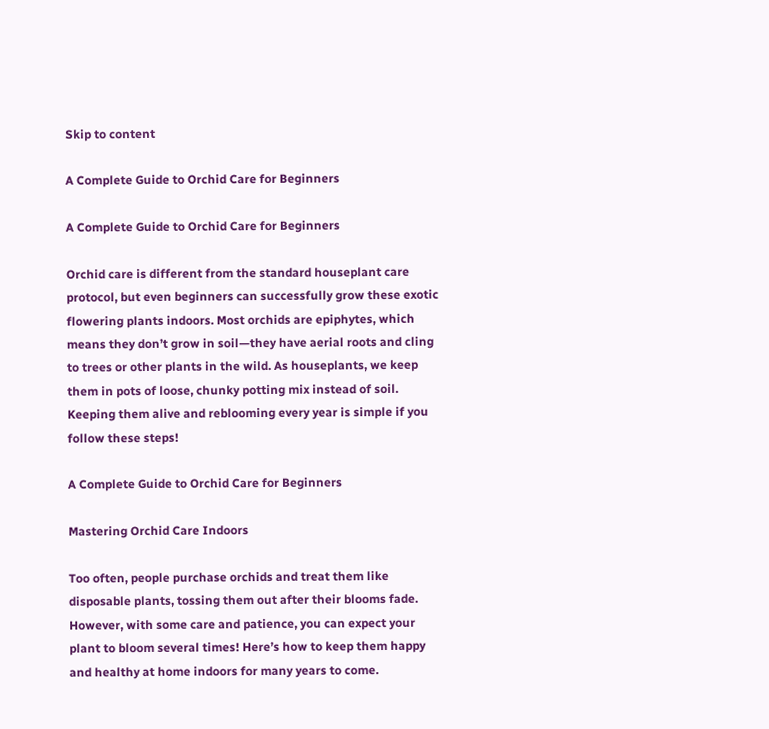Skip to content

A Complete Guide to Orchid Care for Beginners

A Complete Guide to Orchid Care for Beginners

Orchid care is different from the standard houseplant care protocol, but even beginners can successfully grow these exotic flowering plants indoors. Most orchids are epiphytes, which means they don’t grow in soil—they have aerial roots and cling to trees or other plants in the wild. As houseplants, we keep them in pots of loose, chunky potting mix instead of soil. Keeping them alive and reblooming every year is simple if you follow these steps!

A Complete Guide to Orchid Care for Beginners

Mastering Orchid Care Indoors

Too often, people purchase orchids and treat them like disposable plants, tossing them out after their blooms fade. However, with some care and patience, you can expect your plant to bloom several times! Here’s how to keep them happy and healthy at home indoors for many years to come.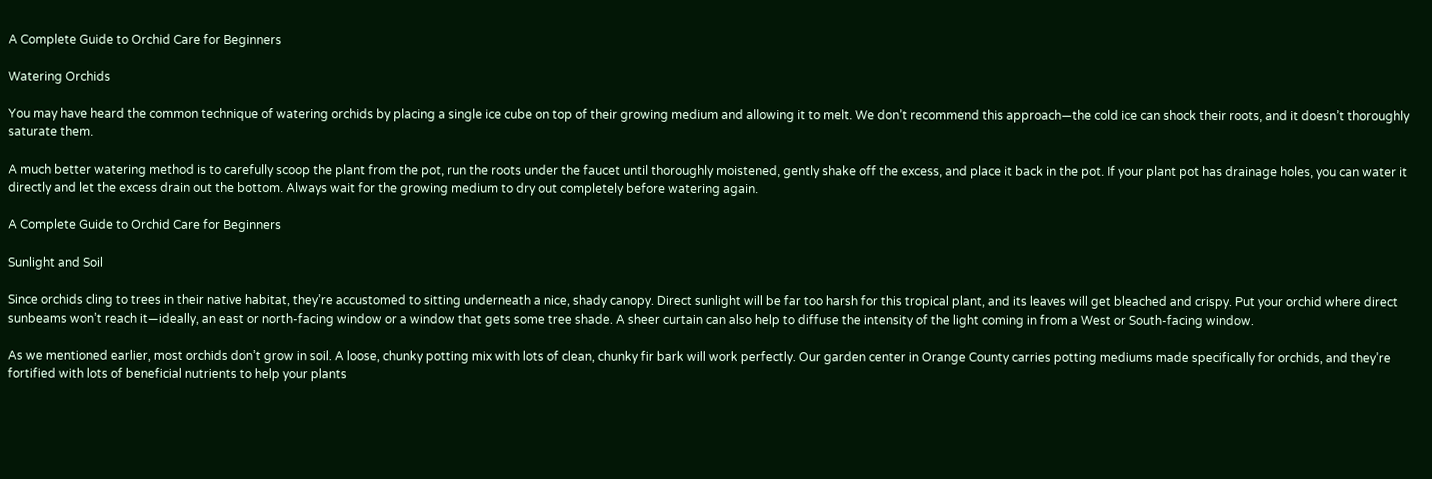A Complete Guide to Orchid Care for Beginners

Watering Orchids

You may have heard the common technique of watering orchids by placing a single ice cube on top of their growing medium and allowing it to melt. We don’t recommend this approach—the cold ice can shock their roots, and it doesn’t thoroughly saturate them.

A much better watering method is to carefully scoop the plant from the pot, run the roots under the faucet until thoroughly moistened, gently shake off the excess, and place it back in the pot. If your plant pot has drainage holes, you can water it directly and let the excess drain out the bottom. Always wait for the growing medium to dry out completely before watering again.

A Complete Guide to Orchid Care for Beginners

Sunlight and Soil

Since orchids cling to trees in their native habitat, they’re accustomed to sitting underneath a nice, shady canopy. Direct sunlight will be far too harsh for this tropical plant, and its leaves will get bleached and crispy. Put your orchid where direct sunbeams won’t reach it—ideally, an east or north-facing window or a window that gets some tree shade. A sheer curtain can also help to diffuse the intensity of the light coming in from a West or South-facing window.

As we mentioned earlier, most orchids don’t grow in soil. A loose, chunky potting mix with lots of clean, chunky fir bark will work perfectly. Our garden center in Orange County carries potting mediums made specifically for orchids, and they’re fortified with lots of beneficial nutrients to help your plants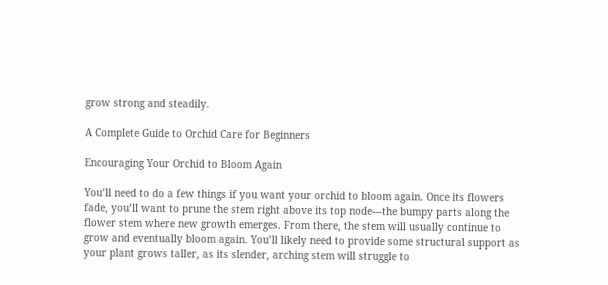grow strong and steadily.

A Complete Guide to Orchid Care for Beginners

Encouraging Your Orchid to Bloom Again

You’ll need to do a few things if you want your orchid to bloom again. Once its flowers fade, you’ll want to prune the stem right above its top node—the bumpy parts along the flower stem where new growth emerges. From there, the stem will usually continue to grow and eventually bloom again. You’ll likely need to provide some structural support as your plant grows taller, as its slender, arching stem will struggle to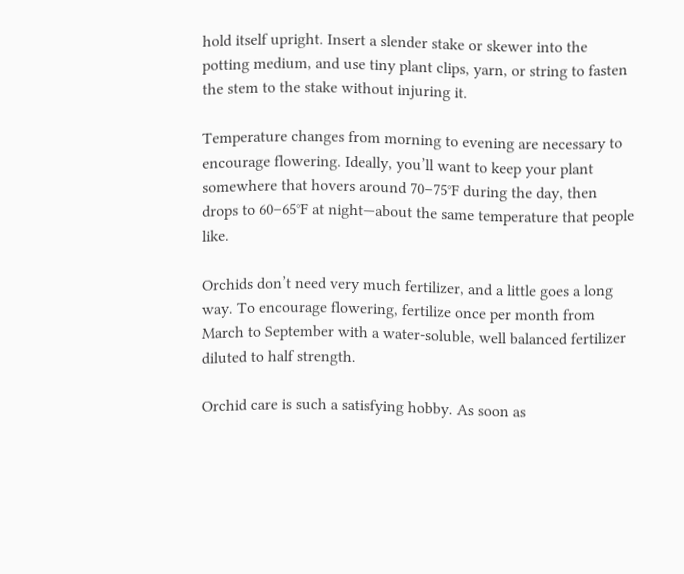hold itself upright. Insert a slender stake or skewer into the potting medium, and use tiny plant clips, yarn, or string to fasten the stem to the stake without injuring it.

Temperature changes from morning to evening are necessary to encourage flowering. Ideally, you’ll want to keep your plant somewhere that hovers around 70–75°F during the day, then drops to 60–65°F at night—about the same temperature that people like.

Orchids don’t need very much fertilizer, and a little goes a long way. To encourage flowering, fertilize once per month from March to September with a water-soluble, well balanced fertilizer diluted to half strength.

Orchid care is such a satisfying hobby. As soon as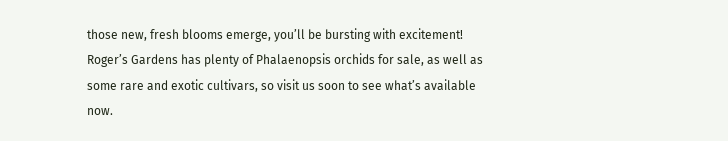those new, fresh blooms emerge, you’ll be bursting with excitement! Roger’s Gardens has plenty of Phalaenopsis orchids for sale, as well as some rare and exotic cultivars, so visit us soon to see what’s available now.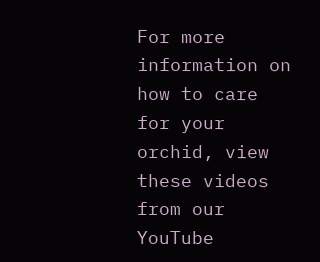For more information on how to care for your orchid, view these videos from our YouTube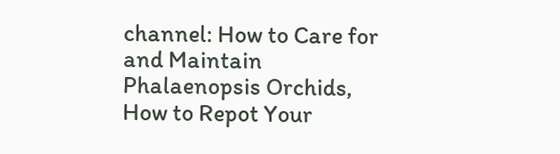channel: How to Care for and Maintain Phalaenopsis Orchids, How to Repot Your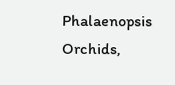Phalaenopsis Orchids,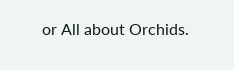or All about Orchids.